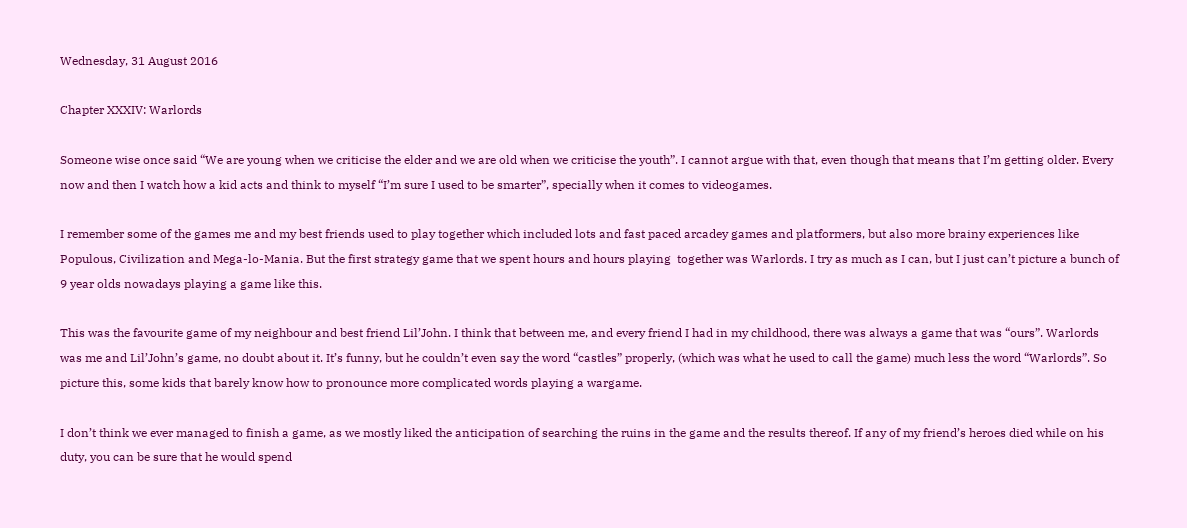Wednesday, 31 August 2016

Chapter XXXIV: Warlords

Someone wise once said “We are young when we criticise the elder and we are old when we criticise the youth”. I cannot argue with that, even though that means that I’m getting older. Every now and then I watch how a kid acts and think to myself “I’m sure I used to be smarter”, specially when it comes to videogames.

I remember some of the games me and my best friends used to play together which included lots and fast paced arcadey games and platformers, but also more brainy experiences like Populous, Civilization and Mega-lo-Mania. But the first strategy game that we spent hours and hours playing  together was Warlords. I try as much as I can, but I just can’t picture a bunch of 9 year olds nowadays playing a game like this.

This was the favourite game of my neighbour and best friend Lil’John. I think that between me, and every friend I had in my childhood, there was always a game that was “ours”. Warlords was me and Lil’John’s game, no doubt about it. It’s funny, but he couldn’t even say the word “castles” properly, (which was what he used to call the game) much less the word “Warlords”. So picture this, some kids that barely know how to pronounce more complicated words playing a wargame.

I don’t think we ever managed to finish a game, as we mostly liked the anticipation of searching the ruins in the game and the results thereof. If any of my friend’s heroes died while on his duty, you can be sure that he would spend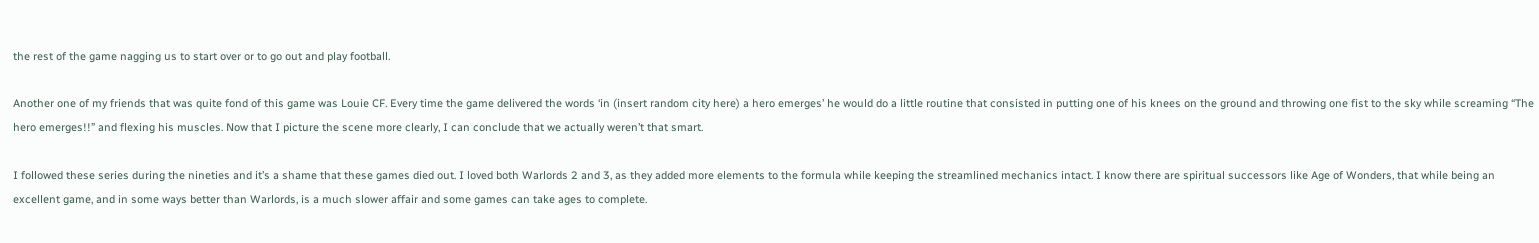the rest of the game nagging us to start over or to go out and play football.

Another one of my friends that was quite fond of this game was Louie CF. Every time the game delivered the words ‘in (insert random city here) a hero emerges’ he would do a little routine that consisted in putting one of his knees on the ground and throwing one fist to the sky while screaming “The hero emerges!!” and flexing his muscles. Now that I picture the scene more clearly, I can conclude that we actually weren’t that smart.

I followed these series during the nineties and it’s a shame that these games died out. I loved both Warlords 2 and 3, as they added more elements to the formula while keeping the streamlined mechanics intact. I know there are spiritual successors like Age of Wonders, that while being an excellent game, and in some ways better than Warlords, is a much slower affair and some games can take ages to complete.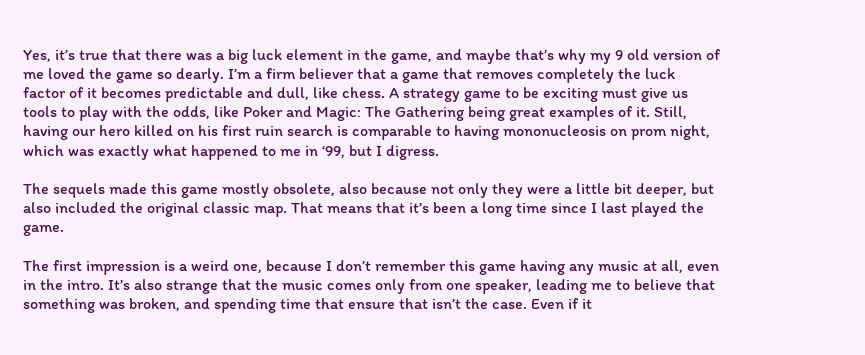Yes, it’s true that there was a big luck element in the game, and maybe that’s why my 9 old version of me loved the game so dearly. I’m a firm believer that a game that removes completely the luck factor of it becomes predictable and dull, like chess. A strategy game to be exciting must give us tools to play with the odds, like Poker and Magic: The Gathering being great examples of it. Still, having our hero killed on his first ruin search is comparable to having mononucleosis on prom night, which was exactly what happened to me in ‘99, but I digress.

The sequels made this game mostly obsolete, also because not only they were a little bit deeper, but also included the original classic map. That means that it’s been a long time since I last played the game.

The first impression is a weird one, because I don’t remember this game having any music at all, even in the intro. It’s also strange that the music comes only from one speaker, leading me to believe that something was broken, and spending time that ensure that isn’t the case. Even if it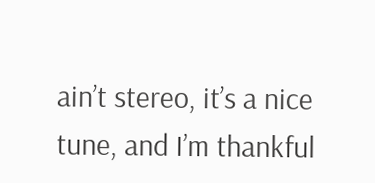ain’t stereo, it’s a nice tune, and I’m thankful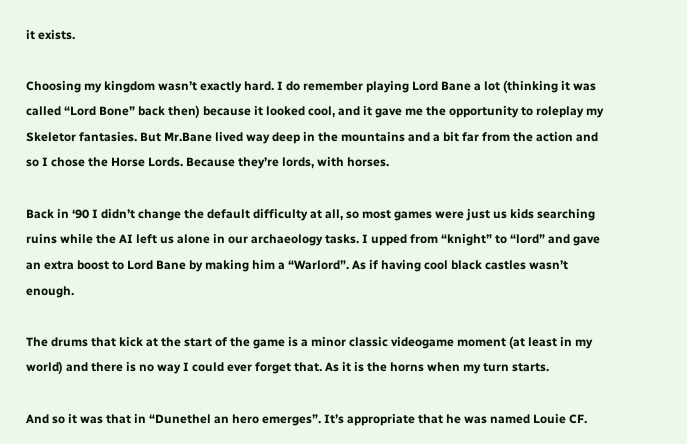it exists.

Choosing my kingdom wasn’t exactly hard. I do remember playing Lord Bane a lot (thinking it was called “Lord Bone” back then) because it looked cool, and it gave me the opportunity to roleplay my Skeletor fantasies. But Mr.Bane lived way deep in the mountains and a bit far from the action and so I chose the Horse Lords. Because they’re lords, with horses.

Back in ‘90 I didn’t change the default difficulty at all, so most games were just us kids searching ruins while the AI left us alone in our archaeology tasks. I upped from “knight” to “lord” and gave an extra boost to Lord Bane by making him a “Warlord”. As if having cool black castles wasn’t enough.

The drums that kick at the start of the game is a minor classic videogame moment (at least in my world) and there is no way I could ever forget that. As it is the horns when my turn starts.

And so it was that in “Dunethel an hero emerges”. It’s appropriate that he was named Louie CF.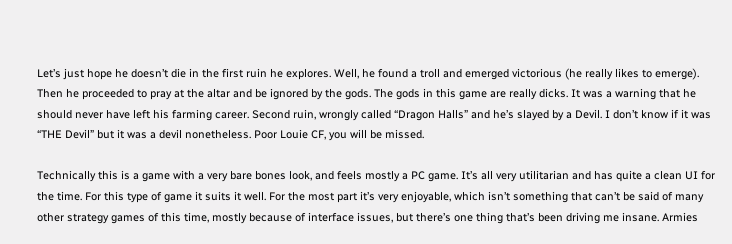Let’s just hope he doesn’t die in the first ruin he explores. Well, he found a troll and emerged victorious (he really likes to emerge). Then he proceeded to pray at the altar and be ignored by the gods. The gods in this game are really dicks. It was a warning that he should never have left his farming career. Second ruin, wrongly called “Dragon Halls” and he’s slayed by a Devil. I don’t know if it was “THE Devil” but it was a devil nonetheless. Poor Louie CF, you will be missed.

Technically this is a game with a very bare bones look, and feels mostly a PC game. It’s all very utilitarian and has quite a clean UI for the time. For this type of game it suits it well. For the most part it’s very enjoyable, which isn’t something that can’t be said of many other strategy games of this time, mostly because of interface issues, but there’s one thing that’s been driving me insane. Armies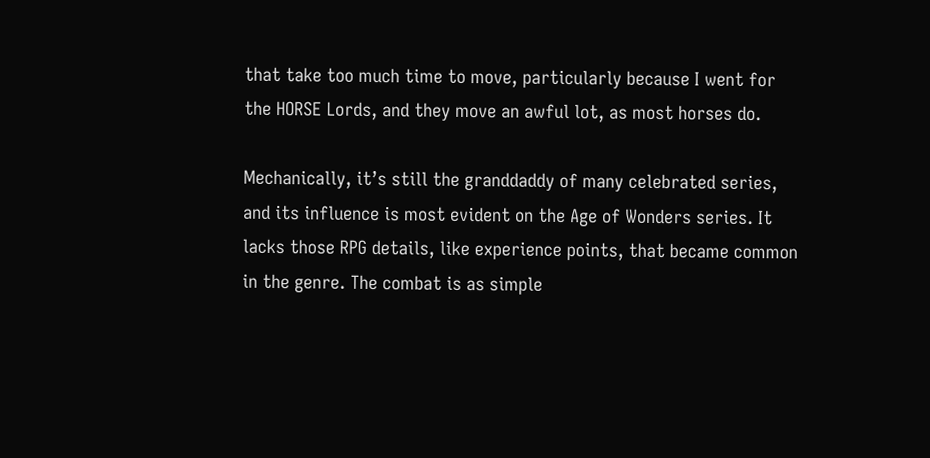that take too much time to move, particularly because I went for the HORSE Lords, and they move an awful lot, as most horses do.

Mechanically, it’s still the granddaddy of many celebrated series, and its influence is most evident on the Age of Wonders series. It lacks those RPG details, like experience points, that became common in the genre. The combat is as simple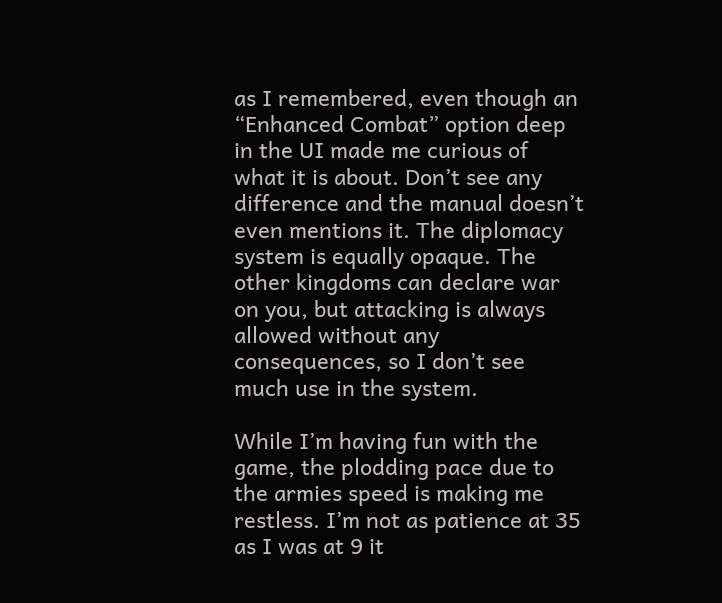as I remembered, even though an “Enhanced Combat” option deep in the UI made me curious of what it is about. Don’t see any difference and the manual doesn’t even mentions it. The diplomacy system is equally opaque. The other kingdoms can declare war on you, but attacking is always allowed without any consequences, so I don’t see much use in the system.

While I’m having fun with the game, the plodding pace due to the armies speed is making me restless. I’m not as patience at 35 as I was at 9 it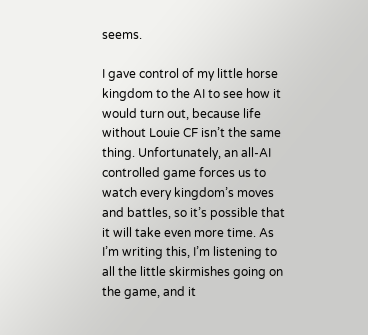seems.

I gave control of my little horse kingdom to the AI to see how it would turn out, because life without Louie CF isn’t the same thing. Unfortunately, an all-AI controlled game forces us to watch every kingdom’s moves and battles, so it’s possible that it will take even more time. As I’m writing this, I’m listening to all the little skirmishes going on the game, and it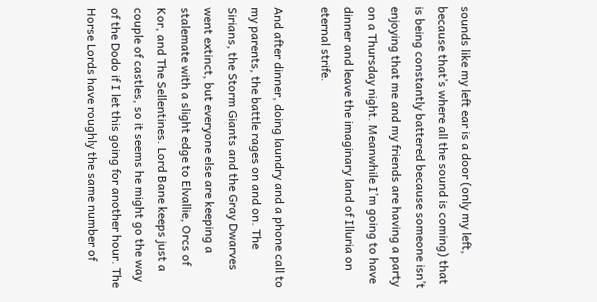sounds like my left ear is a door (only my left, because that’s where all the sound is coming) that is being constantly battered because someone isn’t enjoying that me and my friends are having a party on a Thursday night. Meanwhile I’m going to have dinner and leave the imaginary land of Illuria on eternal strife.

And after dinner, doing laundry and a phone call to my parents, the battle rages on and on. The Sirians, the Storm Giants and the Gray Dwarves went extinct, but everyone else are keeping a stalemate with a slight edge to Elvallie, Orcs of Kor, and The Sellentines. Lord Bane keeps just a couple of castles, so it seems he might go the way of the Dodo if I let this going for another hour. The Horse Lords have roughly the same number of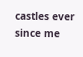castles ever since me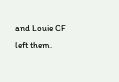and Louie CF left them.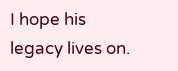I hope his legacy lives on.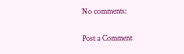No comments:

Post a Comment